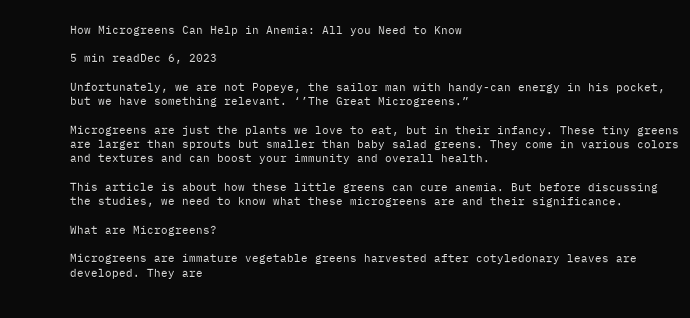How Microgreens Can Help in Anemia: All you Need to Know

5 min readDec 6, 2023

Unfortunately, we are not Popeye, the sailor man with handy-can energy in his pocket, but we have something relevant. ‘’The Great Microgreens.”

Microgreens are just the plants we love to eat, but in their infancy. These tiny greens are larger than sprouts but smaller than baby salad greens. They come in various colors and textures and can boost your immunity and overall health.

This article is about how these little greens can cure anemia. But before discussing the studies, we need to know what these microgreens are and their significance.

What are Microgreens?

Microgreens are immature vegetable greens harvested after cotyledonary leaves are developed. They are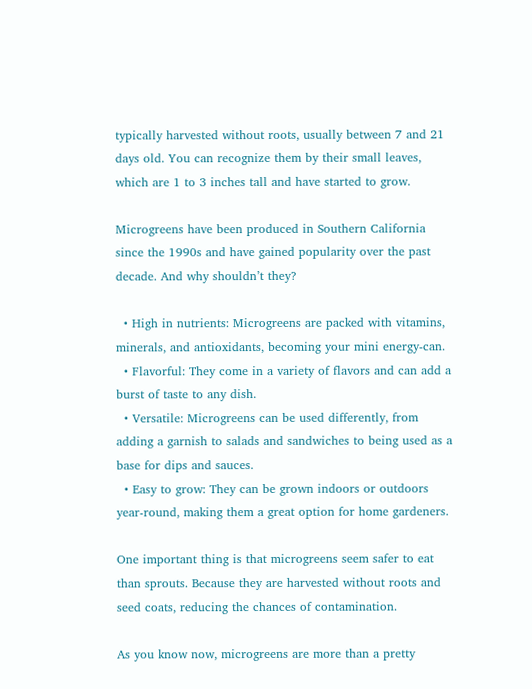typically harvested without roots, usually between 7 and 21 days old. You can recognize them by their small leaves, which are 1 to 3 inches tall and have started to grow.

Microgreens have been produced in Southern California since the 1990s and have gained popularity over the past decade. And why shouldn’t they?

  • High in nutrients: Microgreens are packed with vitamins, minerals, and antioxidants, becoming your mini energy-can.
  • Flavorful: They come in a variety of flavors and can add a burst of taste to any dish.
  • Versatile: Microgreens can be used differently, from adding a garnish to salads and sandwiches to being used as a base for dips and sauces.
  • Easy to grow: They can be grown indoors or outdoors year-round, making them a great option for home gardeners.

One important thing is that microgreens seem safer to eat than sprouts. Because they are harvested without roots and seed coats, reducing the chances of contamination.

As you know now, microgreens are more than a pretty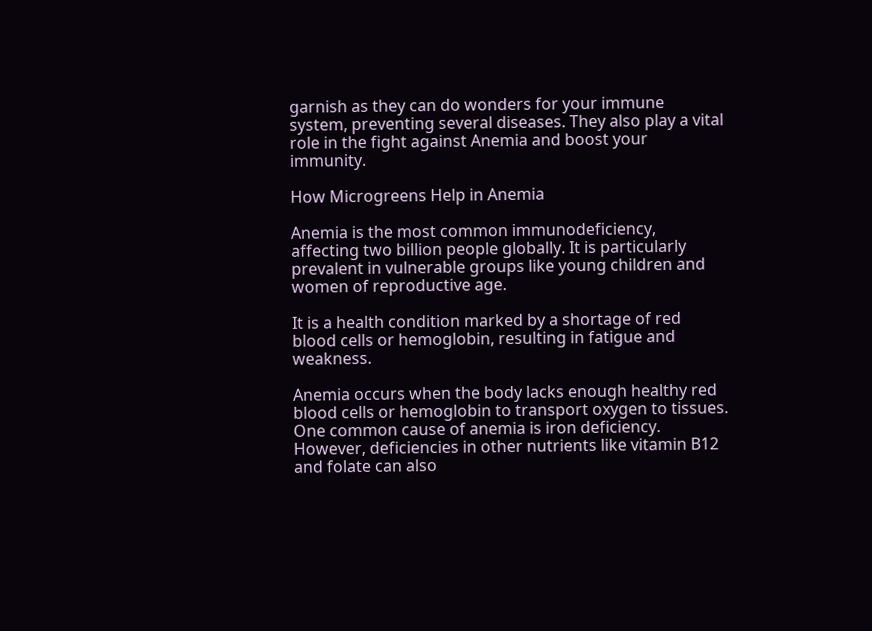garnish as they can do wonders for your immune system, preventing several diseases. They also play a vital role in the fight against Anemia and boost your immunity.

How Microgreens Help in Anemia

Anemia is the most common immunodeficiency, affecting two billion people globally. It is particularly prevalent in vulnerable groups like young children and women of reproductive age.

It is a health condition marked by a shortage of red blood cells or hemoglobin, resulting in fatigue and weakness.

Anemia occurs when the body lacks enough healthy red blood cells or hemoglobin to transport oxygen to tissues. One common cause of anemia is iron deficiency. However, deficiencies in other nutrients like vitamin B12 and folate can also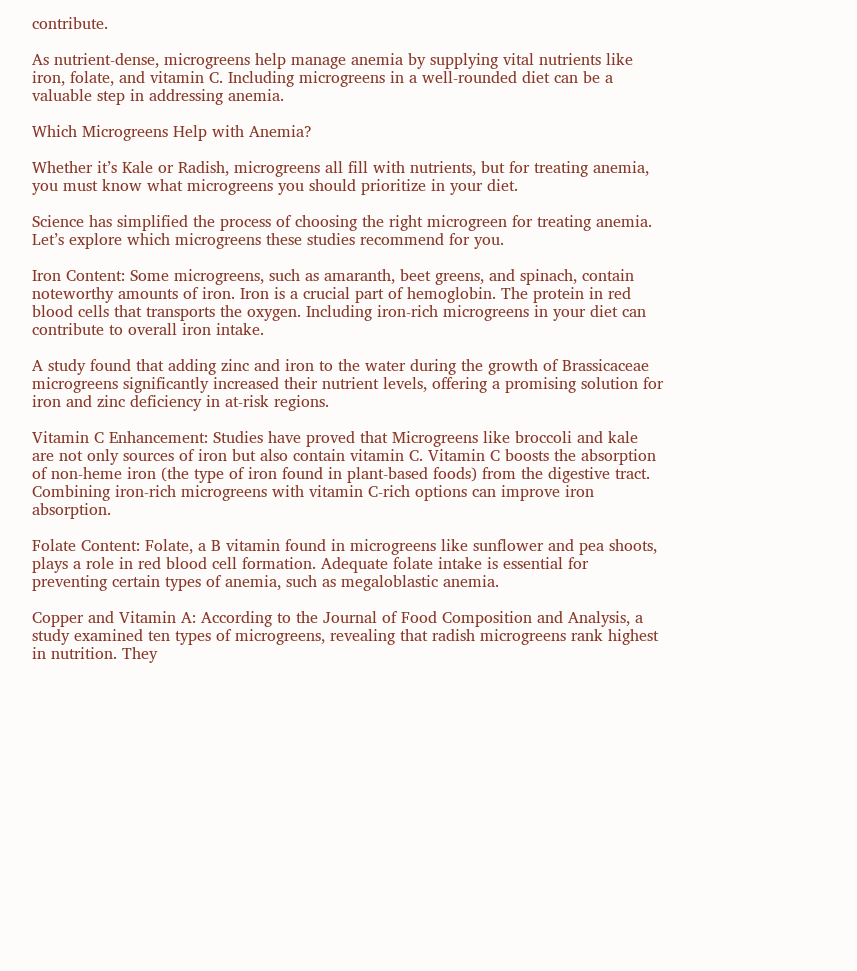contribute.

As nutrient-dense, microgreens help manage anemia by supplying vital nutrients like iron, folate, and vitamin C. Including microgreens in a well-rounded diet can be a valuable step in addressing anemia.

Which Microgreens Help with Anemia?

Whether it’s Kale or Radish, microgreens all fill with nutrients, but for treating anemia, you must know what microgreens you should prioritize in your diet.

Science has simplified the process of choosing the right microgreen for treating anemia. Let’s explore which microgreens these studies recommend for you.

Iron Content: Some microgreens, such as amaranth, beet greens, and spinach, contain noteworthy amounts of iron. Iron is a crucial part of hemoglobin. The protein in red blood cells that transports the oxygen. Including iron-rich microgreens in your diet can contribute to overall iron intake.

A study found that adding zinc and iron to the water during the growth of Brassicaceae microgreens significantly increased their nutrient levels, offering a promising solution for iron and zinc deficiency in at-risk regions.

Vitamin C Enhancement: Studies have proved that Microgreens like broccoli and kale are not only sources of iron but also contain vitamin C. Vitamin C boosts the absorption of non-heme iron (the type of iron found in plant-based foods) from the digestive tract. Combining iron-rich microgreens with vitamin C-rich options can improve iron absorption.

Folate Content: Folate, a B vitamin found in microgreens like sunflower and pea shoots, plays a role in red blood cell formation. Adequate folate intake is essential for preventing certain types of anemia, such as megaloblastic anemia.

Copper and Vitamin A: According to the Journal of Food Composition and Analysis, a study examined ten types of microgreens, revealing that radish microgreens rank highest in nutrition. They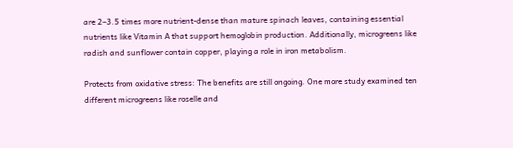are 2–3.5 times more nutrient-dense than mature spinach leaves, containing essential nutrients like Vitamin A that support hemoglobin production. Additionally, microgreens like radish and sunflower contain copper, playing a role in iron metabolism.

Protects from oxidative stress: The benefits are still ongoing. One more study examined ten different microgreens like roselle and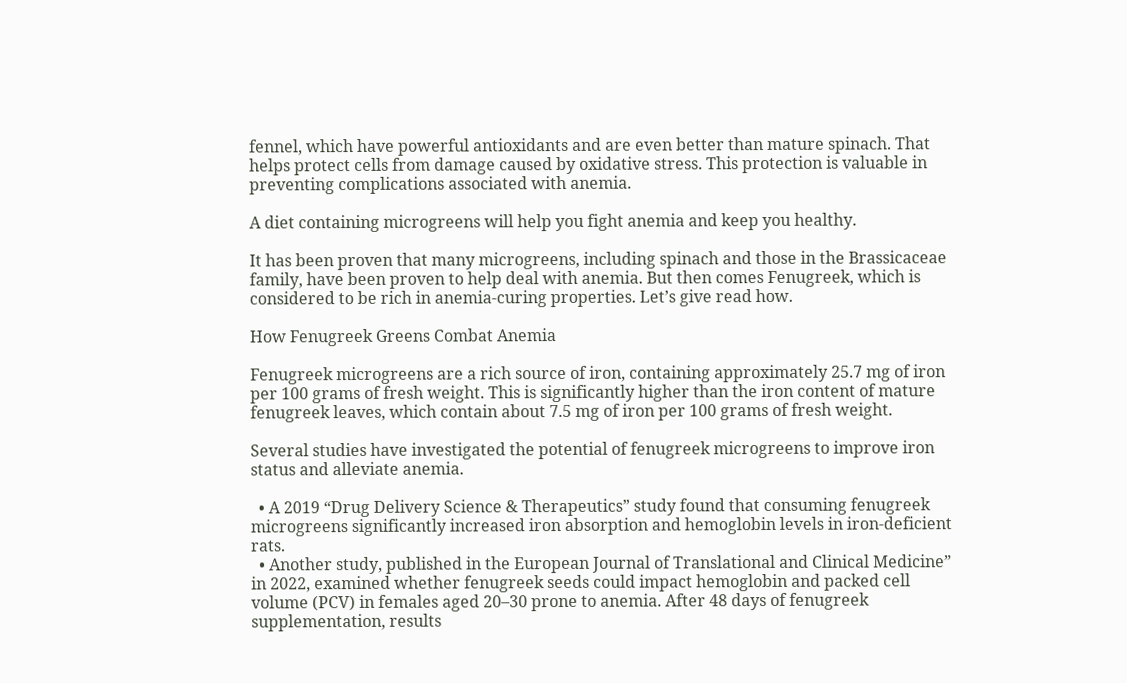fennel, which have powerful antioxidants and are even better than mature spinach. That helps protect cells from damage caused by oxidative stress. This protection is valuable in preventing complications associated with anemia.

A diet containing microgreens will help you fight anemia and keep you healthy.

It has been proven that many microgreens, including spinach and those in the Brassicaceae family, have been proven to help deal with anemia. But then comes Fenugreek, which is considered to be rich in anemia-curing properties. Let’s give read how.

How Fenugreek Greens Combat Anemia

Fenugreek microgreens are a rich source of iron, containing approximately 25.7 mg of iron per 100 grams of fresh weight. This is significantly higher than the iron content of mature fenugreek leaves, which contain about 7.5 mg of iron per 100 grams of fresh weight.

Several studies have investigated the potential of fenugreek microgreens to improve iron status and alleviate anemia.

  • A 2019 “Drug Delivery Science & Therapeutics” study found that consuming fenugreek microgreens significantly increased iron absorption and hemoglobin levels in iron-deficient rats.
  • Another study, published in the European Journal of Translational and Clinical Medicine” in 2022, examined whether fenugreek seeds could impact hemoglobin and packed cell volume (PCV) in females aged 20–30 prone to anemia. After 48 days of fenugreek supplementation, results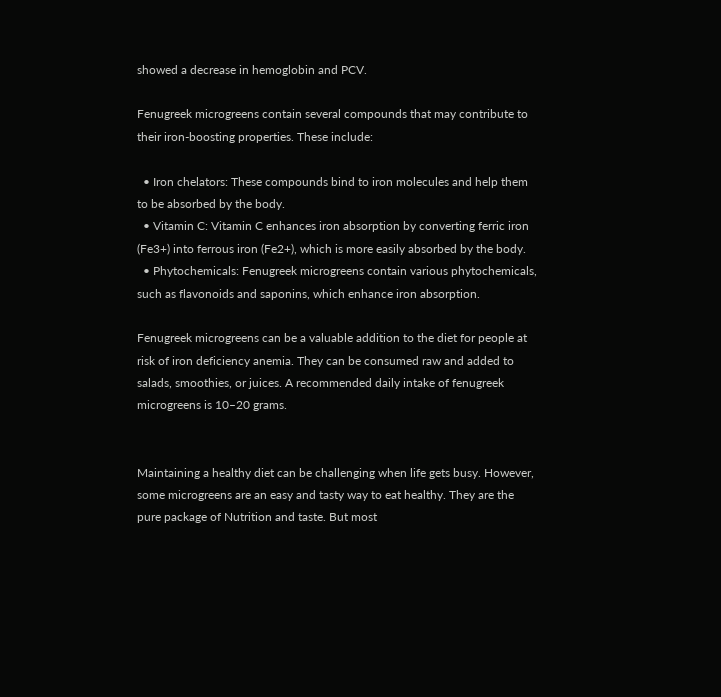showed a decrease in hemoglobin and PCV.

Fenugreek microgreens contain several compounds that may contribute to their iron-boosting properties. These include:

  • Iron chelators: These compounds bind to iron molecules and help them to be absorbed by the body.
  • Vitamin C: Vitamin C enhances iron absorption by converting ferric iron (Fe3+) into ferrous iron (Fe2+), which is more easily absorbed by the body.
  • Phytochemicals: Fenugreek microgreens contain various phytochemicals, such as flavonoids and saponins, which enhance iron absorption.

Fenugreek microgreens can be a valuable addition to the diet for people at risk of iron deficiency anemia. They can be consumed raw and added to salads, smoothies, or juices. A recommended daily intake of fenugreek microgreens is 10–20 grams.


Maintaining a healthy diet can be challenging when life gets busy. However, some microgreens are an easy and tasty way to eat healthy. They are the pure package of Nutrition and taste. But most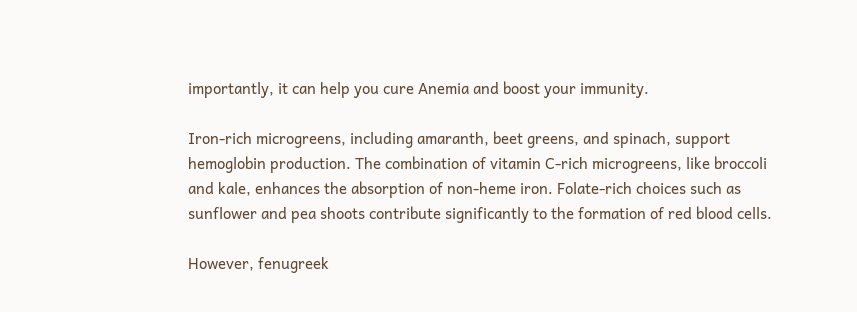importantly, it can help you cure Anemia and boost your immunity.

Iron-rich microgreens, including amaranth, beet greens, and spinach, support hemoglobin production. The combination of vitamin C-rich microgreens, like broccoli and kale, enhances the absorption of non-heme iron. Folate-rich choices such as sunflower and pea shoots contribute significantly to the formation of red blood cells.

However, fenugreek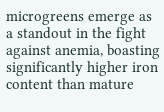microgreens emerge as a standout in the fight against anemia, boasting significantly higher iron content than mature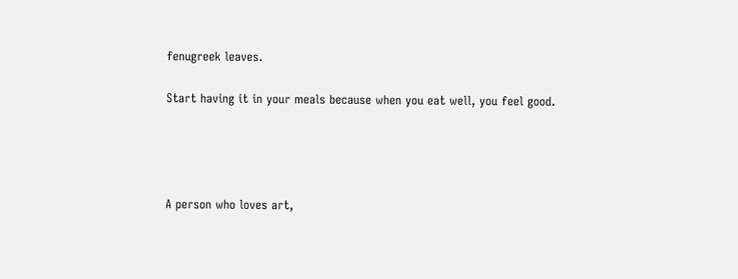fenugreek leaves.

Start having it in your meals because when you eat well, you feel good.




A person who loves art,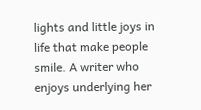lights and little joys in life that make people smile. A writer who enjoys underlying her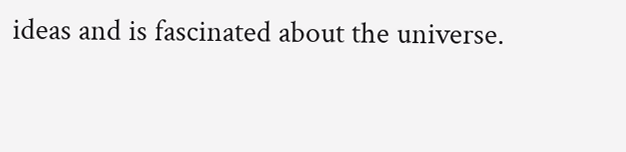ideas and is fascinated about the universe.